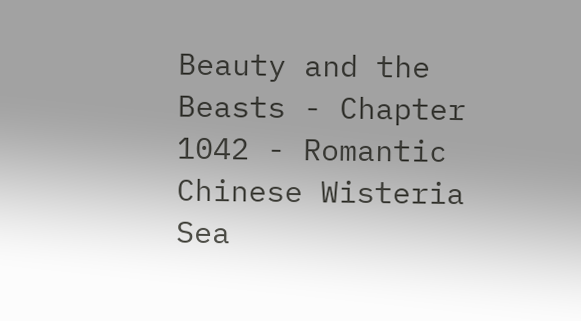Beauty and the Beasts - Chapter 1042 - Romantic Chinese Wisteria Sea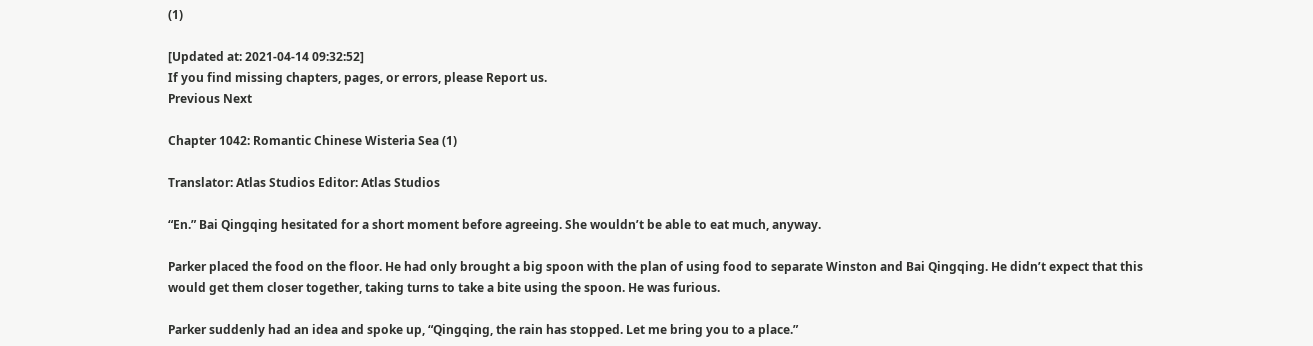(1)

[Updated at: 2021-04-14 09:32:52]
If you find missing chapters, pages, or errors, please Report us.
Previous Next

Chapter 1042: Romantic Chinese Wisteria Sea (1)

Translator: Atlas Studios Editor: Atlas Studios

“En.” Bai Qingqing hesitated for a short moment before agreeing. She wouldn’t be able to eat much, anyway.

Parker placed the food on the floor. He had only brought a big spoon with the plan of using food to separate Winston and Bai Qingqing. He didn’t expect that this would get them closer together, taking turns to take a bite using the spoon. He was furious.

Parker suddenly had an idea and spoke up, “Qingqing, the rain has stopped. Let me bring you to a place.”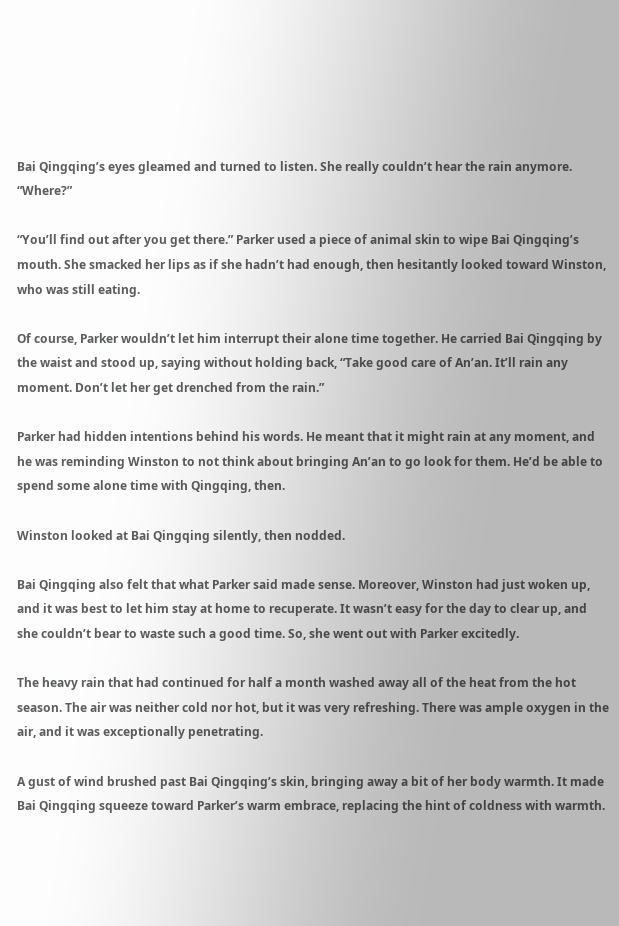Bai Qingqing’s eyes gleamed and turned to listen. She really couldn’t hear the rain anymore. “Where?”

“You’ll find out after you get there.” Parker used a piece of animal skin to wipe Bai Qingqing’s mouth. She smacked her lips as if she hadn’t had enough, then hesitantly looked toward Winston, who was still eating.

Of course, Parker wouldn’t let him interrupt their alone time together. He carried Bai Qingqing by the waist and stood up, saying without holding back, “Take good care of An’an. It’ll rain any moment. Don’t let her get drenched from the rain.”

Parker had hidden intentions behind his words. He meant that it might rain at any moment, and he was reminding Winston to not think about bringing An’an to go look for them. He’d be able to spend some alone time with Qingqing, then.

Winston looked at Bai Qingqing silently, then nodded.

Bai Qingqing also felt that what Parker said made sense. Moreover, Winston had just woken up, and it was best to let him stay at home to recuperate. It wasn’t easy for the day to clear up, and she couldn’t bear to waste such a good time. So, she went out with Parker excitedly.

The heavy rain that had continued for half a month washed away all of the heat from the hot season. The air was neither cold nor hot, but it was very refreshing. There was ample oxygen in the air, and it was exceptionally penetrating.

A gust of wind brushed past Bai Qingqing’s skin, bringing away a bit of her body warmth. It made Bai Qingqing squeeze toward Parker’s warm embrace, replacing the hint of coldness with warmth.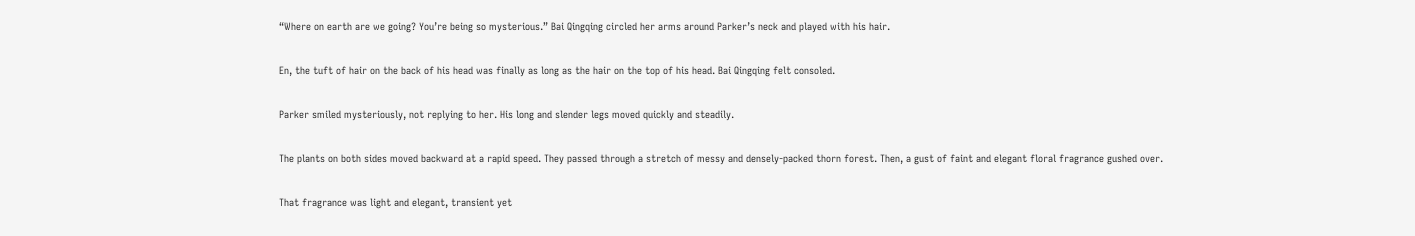“Where on earth are we going? You’re being so mysterious.” Bai Qingqing circled her arms around Parker’s neck and played with his hair.

En, the tuft of hair on the back of his head was finally as long as the hair on the top of his head. Bai Qingqing felt consoled.

Parker smiled mysteriously, not replying to her. His long and slender legs moved quickly and steadily.

The plants on both sides moved backward at a rapid speed. They passed through a stretch of messy and densely-packed thorn forest. Then, a gust of faint and elegant floral fragrance gushed over.

That fragrance was light and elegant, transient yet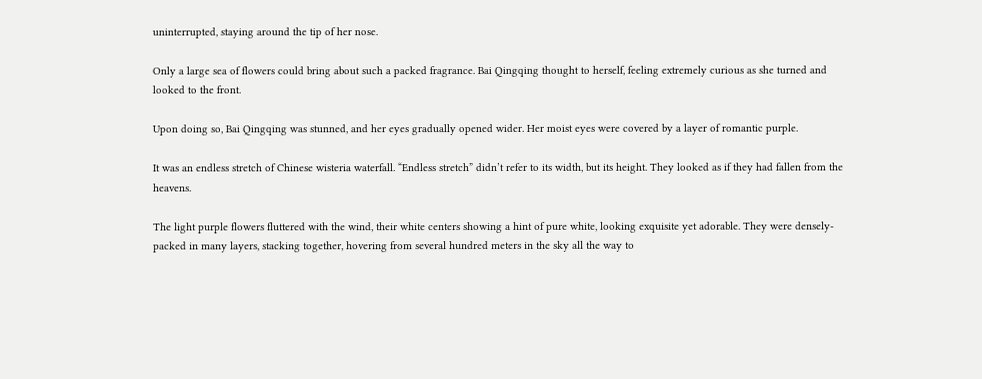uninterrupted, staying around the tip of her nose.

Only a large sea of flowers could bring about such a packed fragrance. Bai Qingqing thought to herself, feeling extremely curious as she turned and looked to the front.

Upon doing so, Bai Qingqing was stunned, and her eyes gradually opened wider. Her moist eyes were covered by a layer of romantic purple.

It was an endless stretch of Chinese wisteria waterfall. “Endless stretch” didn’t refer to its width, but its height. They looked as if they had fallen from the heavens.

The light purple flowers fluttered with the wind, their white centers showing a hint of pure white, looking exquisite yet adorable. They were densely-packed in many layers, stacking together, hovering from several hundred meters in the sky all the way to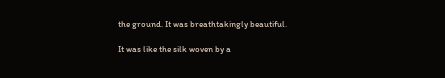the ground. It was breathtakingly beautiful.

It was like the silk woven by a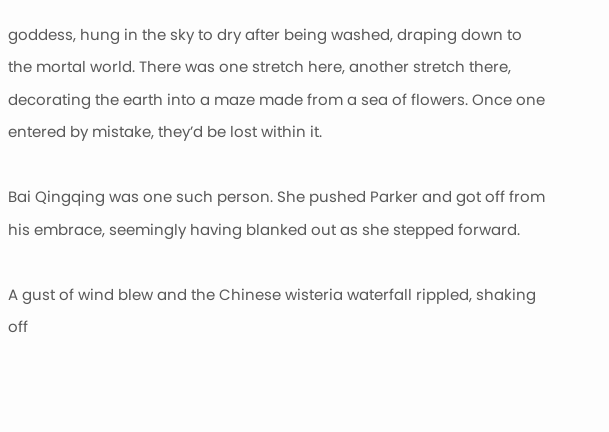goddess, hung in the sky to dry after being washed, draping down to the mortal world. There was one stretch here, another stretch there, decorating the earth into a maze made from a sea of flowers. Once one entered by mistake, they’d be lost within it.

Bai Qingqing was one such person. She pushed Parker and got off from his embrace, seemingly having blanked out as she stepped forward.

A gust of wind blew and the Chinese wisteria waterfall rippled, shaking off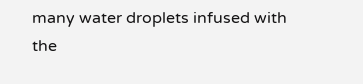many water droplets infused with the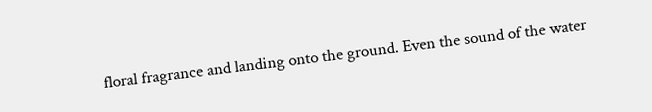floral fragrance and landing onto the ground. Even the sound of the water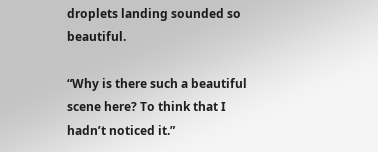droplets landing sounded so beautiful.

“Why is there such a beautiful scene here? To think that I hadn’t noticed it.”